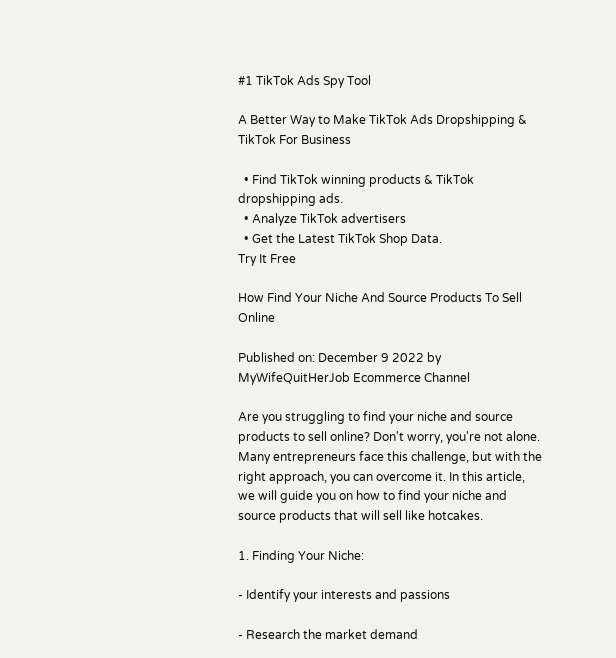#1 TikTok Ads Spy Tool

A Better Way to Make TikTok Ads Dropshipping & TikTok For Business

  • Find TikTok winning products & TikTok dropshipping ads.
  • Analyze TikTok advertisers
  • Get the Latest TikTok Shop Data.
Try It Free

How Find Your Niche And Source Products To Sell Online

Published on: December 9 2022 by MyWifeQuitHerJob Ecommerce Channel

Are you struggling to find your niche and source products to sell online? Don't worry, you're not alone. Many entrepreneurs face this challenge, but with the right approach, you can overcome it. In this article, we will guide you on how to find your niche and source products that will sell like hotcakes.

1. Finding Your Niche:

- Identify your interests and passions

- Research the market demand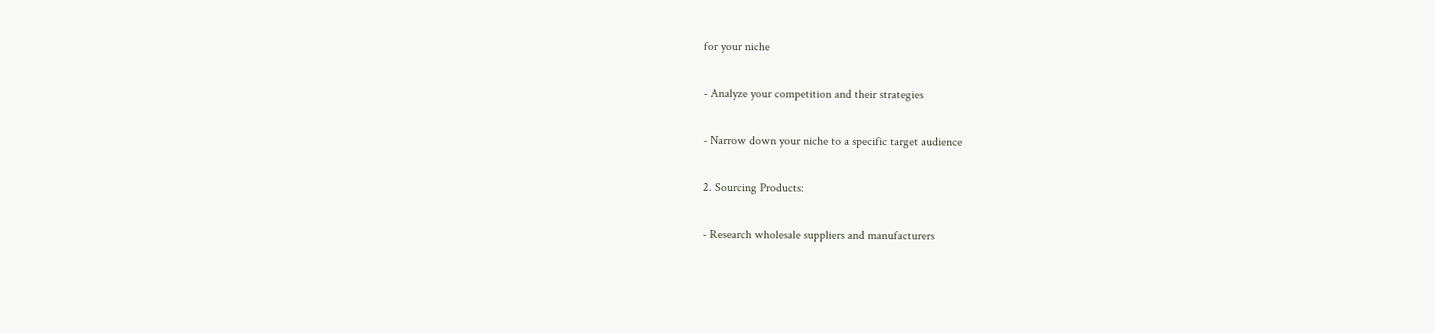for your niche

- Analyze your competition and their strategies

- Narrow down your niche to a specific target audience

2. Sourcing Products:

- Research wholesale suppliers and manufacturers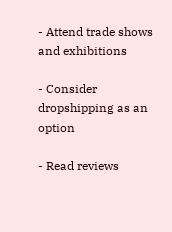- Attend trade shows and exhibitions

- Consider dropshipping as an option

- Read reviews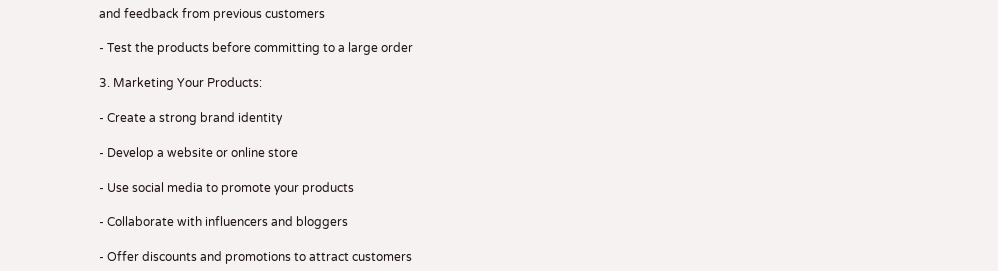and feedback from previous customers

- Test the products before committing to a large order

3. Marketing Your Products:

- Create a strong brand identity

- Develop a website or online store

- Use social media to promote your products

- Collaborate with influencers and bloggers

- Offer discounts and promotions to attract customers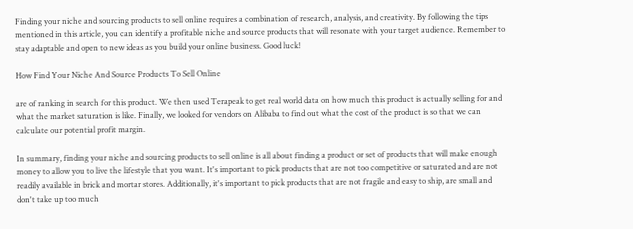Finding your niche and sourcing products to sell online requires a combination of research, analysis, and creativity. By following the tips mentioned in this article, you can identify a profitable niche and source products that will resonate with your target audience. Remember to stay adaptable and open to new ideas as you build your online business. Good luck!

How Find Your Niche And Source Products To Sell Online

are of ranking in search for this product. We then used Terapeak to get real world data on how much this product is actually selling for and what the market saturation is like. Finally, we looked for vendors on Alibaba to find out what the cost of the product is so that we can calculate our potential profit margin.

In summary, finding your niche and sourcing products to sell online is all about finding a product or set of products that will make enough money to allow you to live the lifestyle that you want. It's important to pick products that are not too competitive or saturated and are not readily available in brick and mortar stores. Additionally, it's important to pick products that are not fragile and easy to ship, are small and don't take up too much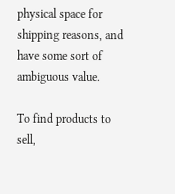physical space for shipping reasons, and have some sort of ambiguous value.

To find products to sell,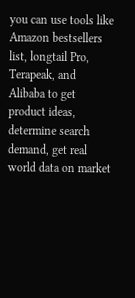you can use tools like Amazon bestsellers list, longtail Pro, Terapeak, and Alibaba to get product ideas, determine search demand, get real world data on market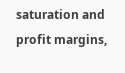saturation and profit margins,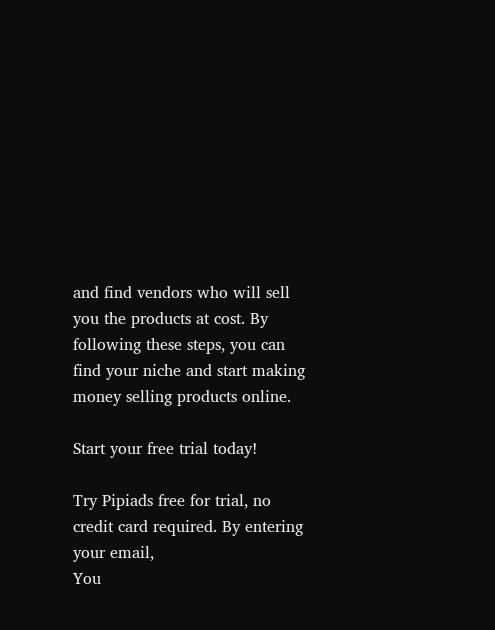and find vendors who will sell you the products at cost. By following these steps, you can find your niche and start making money selling products online.

Start your free trial today!

Try Pipiads free for trial, no credit card required. By entering your email,
You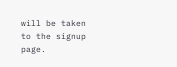will be taken to the signup page.